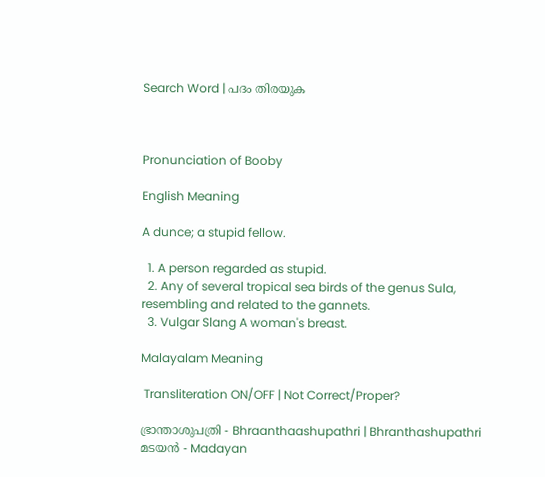Search Word | പദം തിരയുക



Pronunciation of Booby

English Meaning

A dunce; a stupid fellow.

  1. A person regarded as stupid.
  2. Any of several tropical sea birds of the genus Sula, resembling and related to the gannets.
  3. Vulgar Slang A woman's breast.

Malayalam Meaning

 Transliteration ON/OFF | Not Correct/Proper?

ഭ്രാന്താശുപത്രി - Bhraanthaashupathri | Bhranthashupathri
മടയന്‍ - Madayan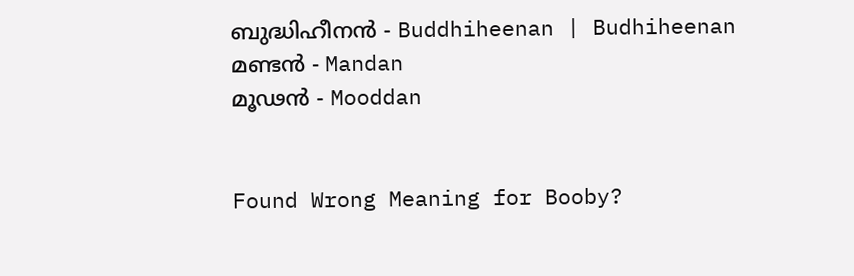ബുദ്ധിഹീനന്‍ - Buddhiheenan | Budhiheenan
മണ്ടന്‍ - Mandan
മൂഢന്‍ - Mooddan


Found Wrong Meaning for Booby?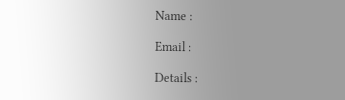Name :

Email :

Details :